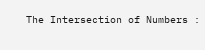The Intersection of Numbers :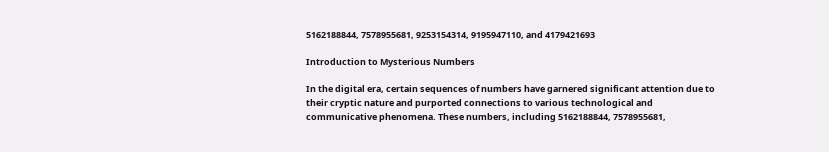5162188844, 7578955681, 9253154314, 9195947110, and 4179421693

Introduction to Mysterious Numbers

In the digital era, certain sequences of numbers have garnered significant attention due to their cryptic nature and purported connections to various technological and communicative phenomena. These numbers, including 5162188844, 7578955681,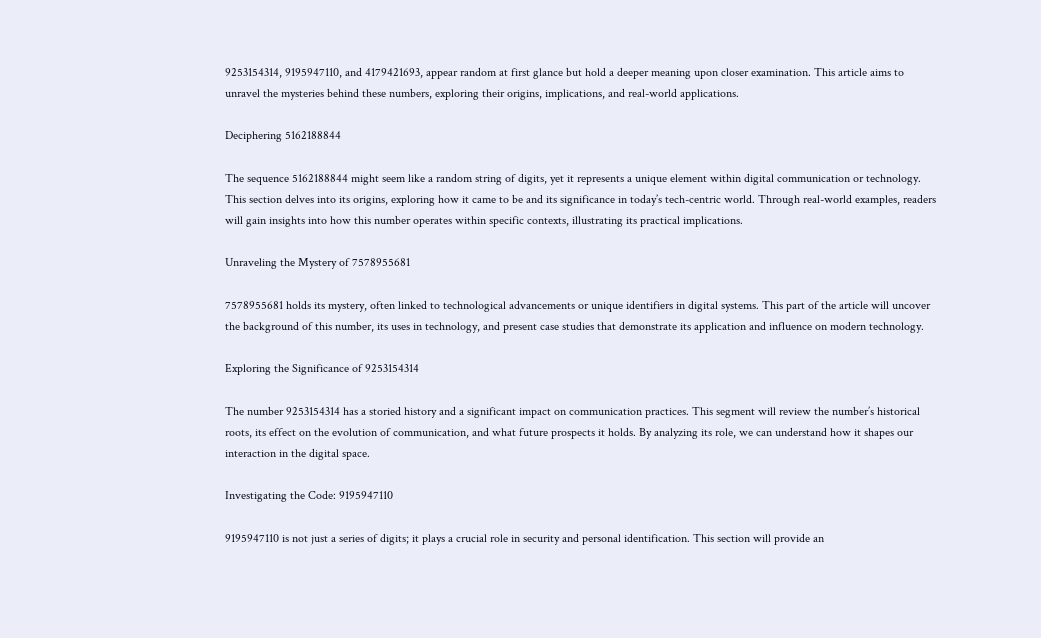9253154314, 9195947110, and 4179421693, appear random at first glance but hold a deeper meaning upon closer examination. This article aims to unravel the mysteries behind these numbers, exploring their origins, implications, and real-world applications.

Deciphering 5162188844

The sequence 5162188844 might seem like a random string of digits, yet it represents a unique element within digital communication or technology. This section delves into its origins, exploring how it came to be and its significance in today’s tech-centric world. Through real-world examples, readers will gain insights into how this number operates within specific contexts, illustrating its practical implications.

Unraveling the Mystery of 7578955681

7578955681 holds its mystery, often linked to technological advancements or unique identifiers in digital systems. This part of the article will uncover the background of this number, its uses in technology, and present case studies that demonstrate its application and influence on modern technology.

Exploring the Significance of 9253154314

The number 9253154314 has a storied history and a significant impact on communication practices. This segment will review the number’s historical roots, its effect on the evolution of communication, and what future prospects it holds. By analyzing its role, we can understand how it shapes our interaction in the digital space.

Investigating the Code: 9195947110

9195947110 is not just a series of digits; it plays a crucial role in security and personal identification. This section will provide an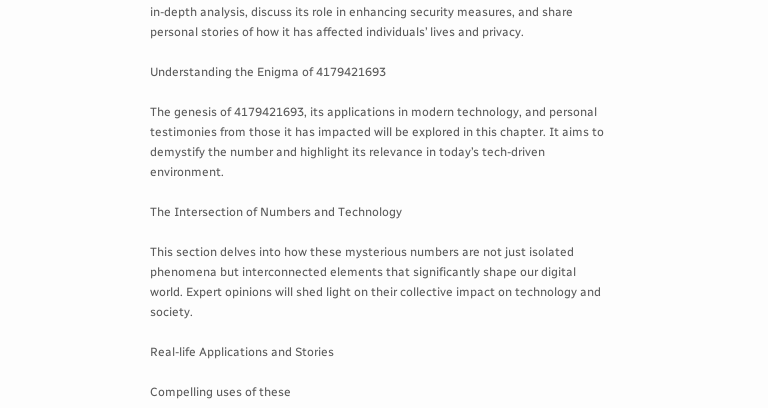in-depth analysis, discuss its role in enhancing security measures, and share personal stories of how it has affected individuals’ lives and privacy.

Understanding the Enigma of 4179421693

The genesis of 4179421693, its applications in modern technology, and personal testimonies from those it has impacted will be explored in this chapter. It aims to demystify the number and highlight its relevance in today’s tech-driven environment.

The Intersection of Numbers and Technology

This section delves into how these mysterious numbers are not just isolated phenomena but interconnected elements that significantly shape our digital world. Expert opinions will shed light on their collective impact on technology and society.

Real-life Applications and Stories

Compelling uses of these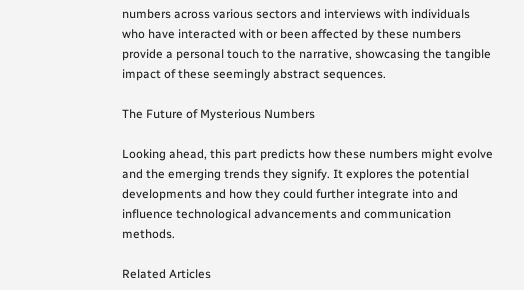numbers across various sectors and interviews with individuals who have interacted with or been affected by these numbers provide a personal touch to the narrative, showcasing the tangible impact of these seemingly abstract sequences.

The Future of Mysterious Numbers

Looking ahead, this part predicts how these numbers might evolve and the emerging trends they signify. It explores the potential developments and how they could further integrate into and influence technological advancements and communication methods.

Related Articles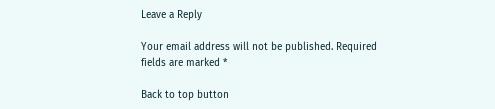Leave a Reply

Your email address will not be published. Required fields are marked *

Back to top button